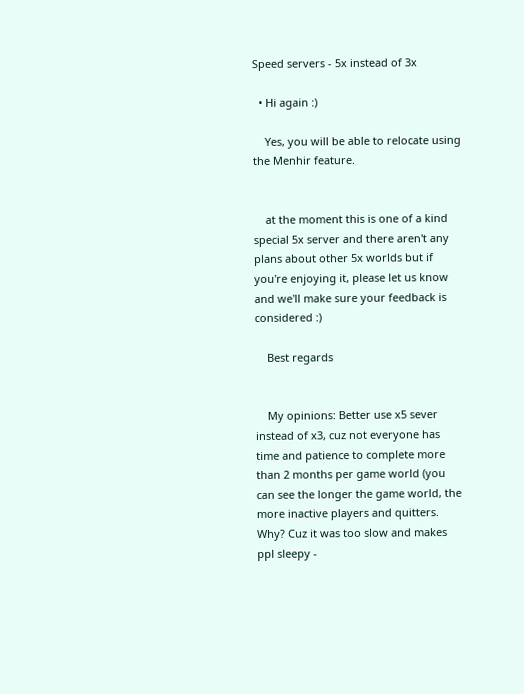Speed servers - 5x instead of 3x

  • Hi again :)

    Yes, you will be able to relocate using the Menhir feature.


    at the moment this is one of a kind special 5x server and there aren't any plans about other 5x worlds but if you're enjoying it, please let us know and we'll make sure your feedback is considered :)

    Best regards


    My opinions: Better use x5 sever instead of x3, cuz not everyone has time and patience to complete more than 2 months per game world (you can see the longer the game world, the more inactive players and quitters. Why? Cuz it was too slow and makes ppl sleepy -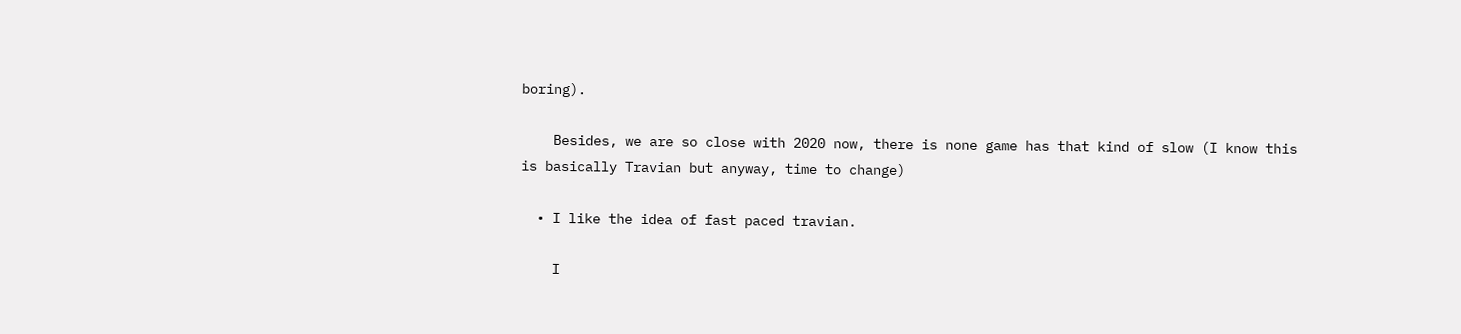boring).

    Besides, we are so close with 2020 now, there is none game has that kind of slow (I know this is basically Travian but anyway, time to change)

  • I like the idea of fast paced travian.

    I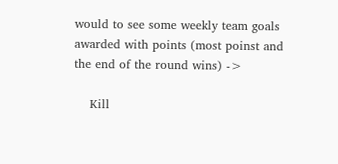would to see some weekly team goals awarded with points (most poinst and the end of the round wins) ->

    Kill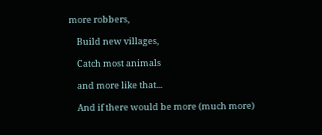more robbers,

    Build new villages,

    Catch most animals

    and more like that...

    And if there would be more (much more)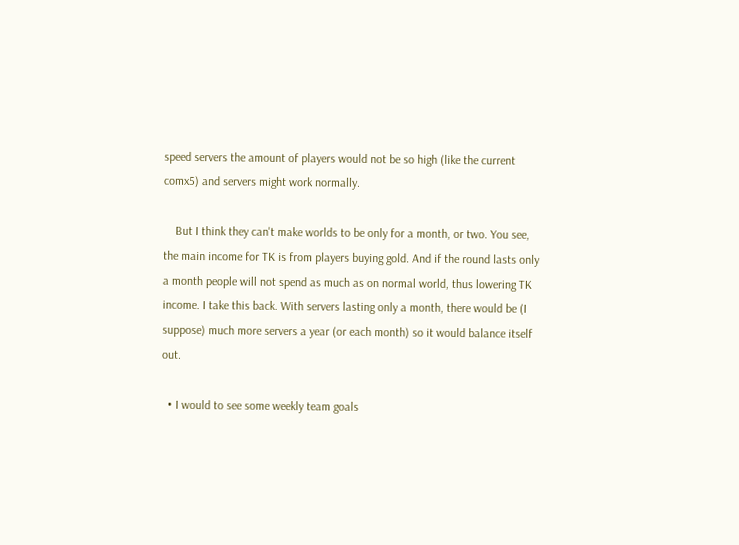speed servers the amount of players would not be so high (like the current comx5) and servers might work normally.

    But I think they can't make worlds to be only for a month, or two. You see, the main income for TK is from players buying gold. And if the round lasts only a month people will not spend as much as on normal world, thus lowering TK income. I take this back. With servers lasting only a month, there would be (I suppose) much more servers a year (or each month) so it would balance itself out.

  • I would to see some weekly team goals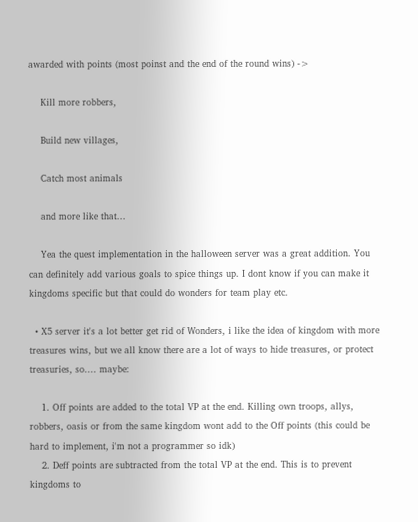awarded with points (most poinst and the end of the round wins) ->

    Kill more robbers,

    Build new villages,

    Catch most animals

    and more like that...

    Yea the quest implementation in the halloween server was a great addition. You can definitely add various goals to spice things up. I dont know if you can make it kingdoms specific but that could do wonders for team play etc.

  • X5 server it's a lot better get rid of Wonders, i like the idea of kingdom with more treasures wins, but we all know there are a lot of ways to hide treasures, or protect treasuries, so.... maybe:

    1. Off points are added to the total VP at the end. Killing own troops, allys, robbers, oasis or from the same kingdom wont add to the Off points (this could be hard to implement, i'm not a programmer so idk)
    2. Deff points are subtracted from the total VP at the end. This is to prevent kingdoms to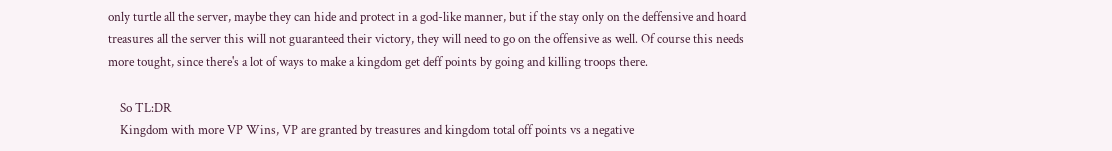only turtle all the server, maybe they can hide and protect in a god-like manner, but if the stay only on the deffensive and hoard treasures all the server this will not guaranteed their victory, they will need to go on the offensive as well. Of course this needs more tought, since there's a lot of ways to make a kingdom get deff points by going and killing troops there.

    So TL:DR
    Kingdom with more VP Wins, VP are granted by treasures and kingdom total off points vs a negative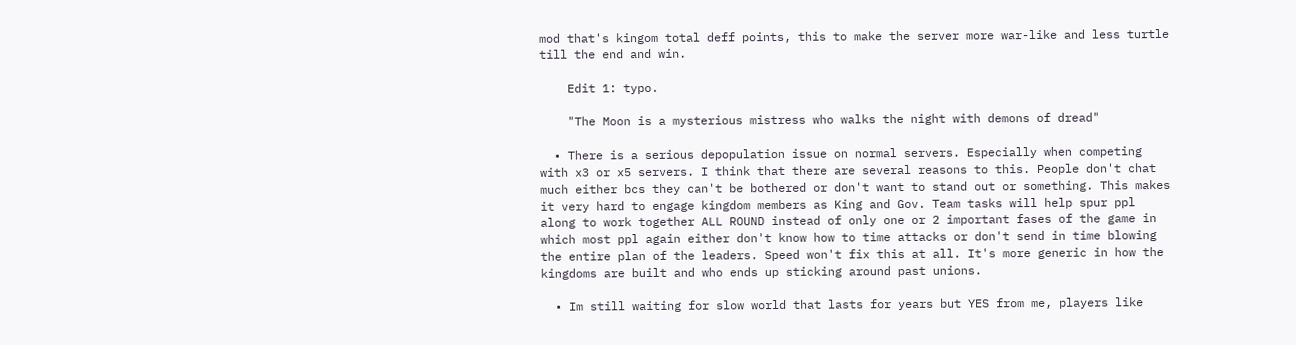mod that's kingom total deff points, this to make the server more war-like and less turtle till the end and win.

    Edit 1: typo.

    "The Moon is a mysterious mistress who walks the night with demons of dread"

  • There is a serious depopulation issue on normal servers. Especially when competing with x3 or x5 servers. I think that there are several reasons to this. People don't chat much either bcs they can't be bothered or don't want to stand out or something. This makes it very hard to engage kingdom members as King and Gov. Team tasks will help spur ppl along to work together ALL ROUND instead of only one or 2 important fases of the game in which most ppl again either don't know how to time attacks or don't send in time blowing the entire plan of the leaders. Speed won't fix this at all. It's more generic in how the kingdoms are built and who ends up sticking around past unions.

  • Im still waiting for slow world that lasts for years but YES from me, players like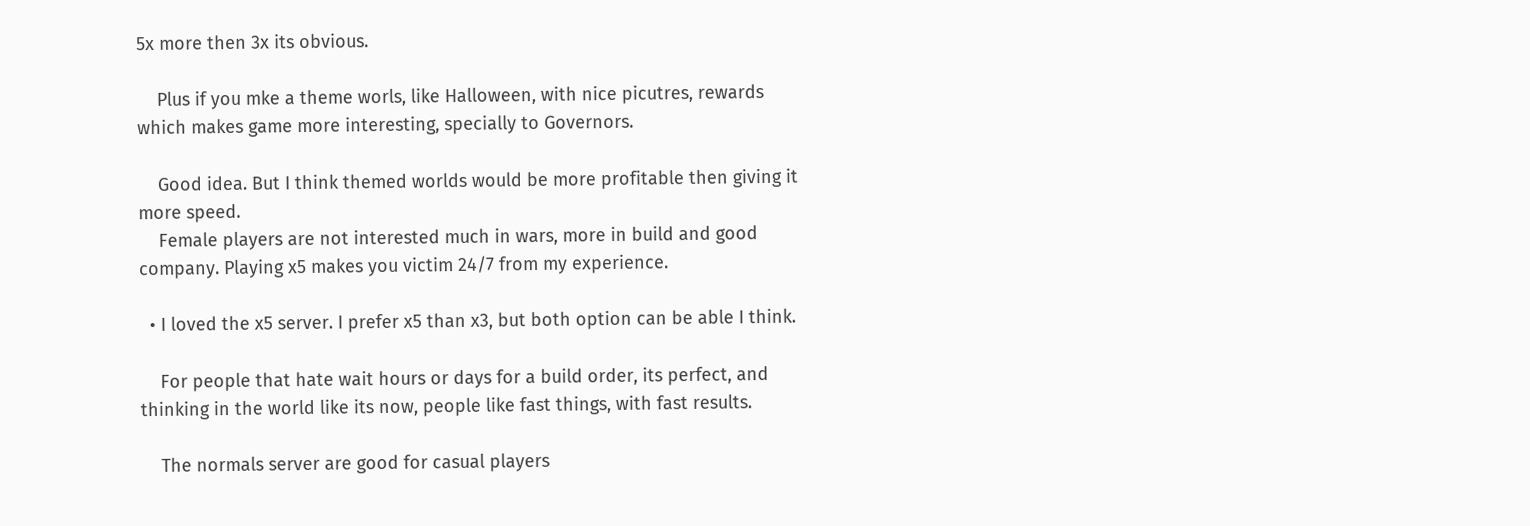5x more then 3x its obvious.

    Plus if you mke a theme worls, like Halloween, with nice picutres, rewards which makes game more interesting, specially to Governors.

    Good idea. But I think themed worlds would be more profitable then giving it more speed.
    Female players are not interested much in wars, more in build and good company. Playing x5 makes you victim 24/7 from my experience.

  • I loved the x5 server. I prefer x5 than x3, but both option can be able I think.

    For people that hate wait hours or days for a build order, its perfect, and thinking in the world like its now, people like fast things, with fast results.

    The normals server are good for casual players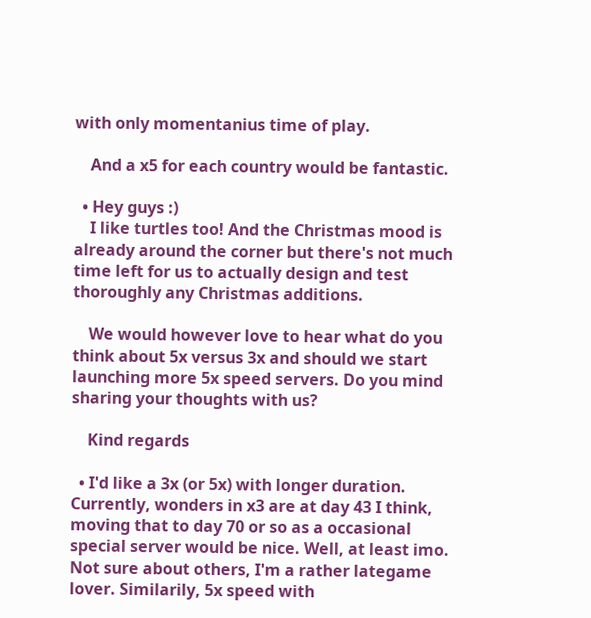with only momentanius time of play.

    And a x5 for each country would be fantastic.

  • Hey guys :)
    I like turtles too! And the Christmas mood is already around the corner but there's not much time left for us to actually design and test thoroughly any Christmas additions.

    We would however love to hear what do you think about 5x versus 3x and should we start launching more 5x speed servers. Do you mind sharing your thoughts with us?

    Kind regards

  • I'd like a 3x (or 5x) with longer duration. Currently, wonders in x3 are at day 43 I think, moving that to day 70 or so as a occasional special server would be nice. Well, at least imo. Not sure about others, I'm a rather lategame lover. Similarily, 5x speed with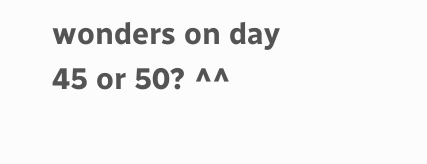wonders on day 45 or 50? ^^